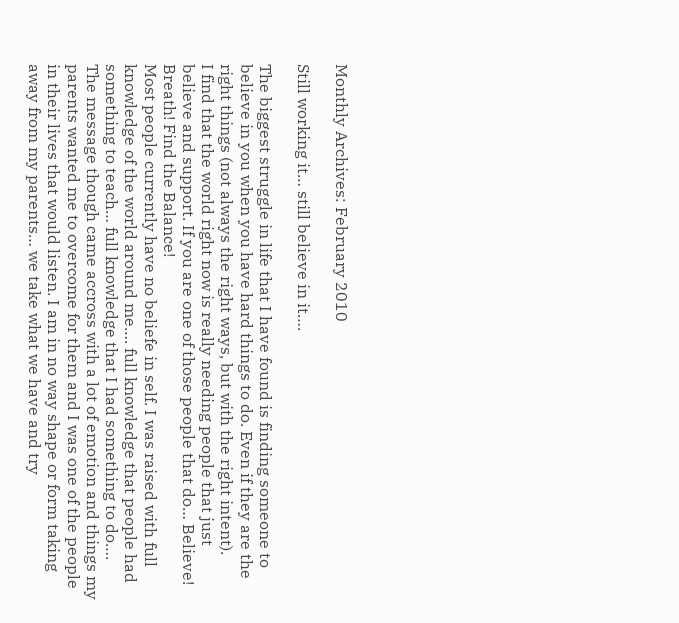Monthly Archives: February 2010

Still working it… still believe in it….

The biggest struggle in life that I have found is finding someone to believe in you when you have hard things to do. Even if they are the right things (not always the right ways, but with the right intent).
I find that the world right now is really needing people that just believe and support. If you are one of those people that do… Believe! Breath! Find the Balance!
Most people currently have no beliefe in self. I was raised with full knowledge of the world around me…. full knowledge that people had something to teach… full knowledge that I had something to do….
The message though came accross with a lot of emotion and things my parents wanted me to overcome for them and I was one of the people in their lives that would listen. I am in no way shape or form taking away from my parents… we take what we have and try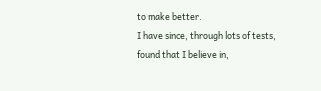to make better.
I have since, through lots of tests, found that I believe in,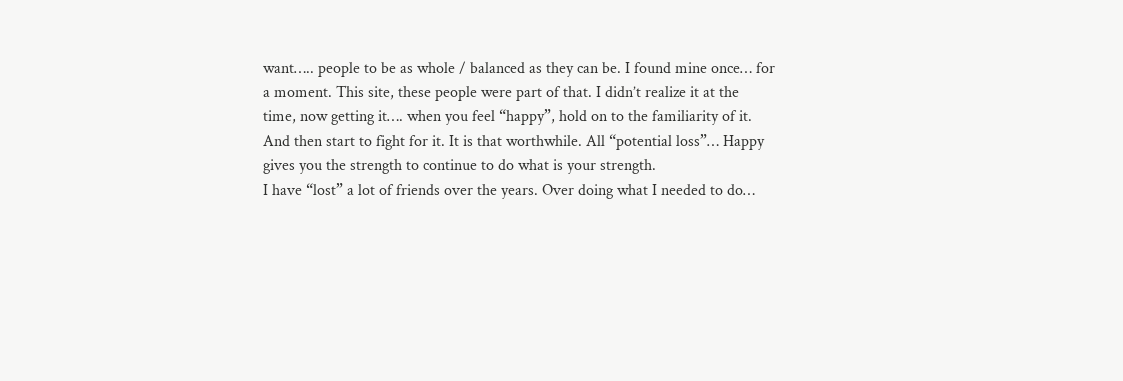want….. people to be as whole / balanced as they can be. I found mine once… for a moment. This site, these people were part of that. I didn’t realize it at the time, now getting it…. when you feel “happy”, hold on to the familiarity of it. And then start to fight for it. It is that worthwhile. All “potential loss”… Happy gives you the strength to continue to do what is your strength.
I have “lost” a lot of friends over the years. Over doing what I needed to do…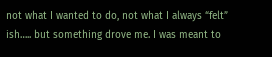not what I wanted to do, not what I always “felt” ish….. but something drove me. I was meant to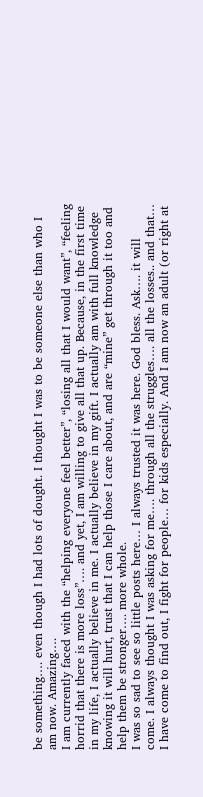be something…. even though I had lots of dought. I thought I was to be someone else than who I am now. Amazing….
I am currently faced with the “helping everyone feel better”, “losing all that I would want”, “feeling horrid that there is more loss”…. and yet, I am willing to give all that up. Because, in the first time in my life, I actually believe in me. I actually believe in my gift. I actually am with full knowledge knowing it will hurt, trust that I can help those I care about, and are “mine” get through it too and help them be stronger…. more whole.
I was so sad to see so little posts here… I always trusted it was here. God bless. Ask…. it will come. I always thought I was asking for me…. through all the struggles…. all the losses.. and that… I have come to find out, I fight for people… for kids especially. And I am now an adult (or right at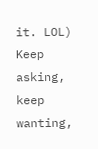it. LOL)
Keep asking, keep wanting,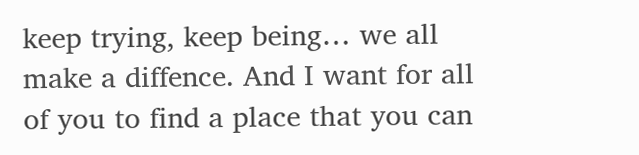keep trying, keep being… we all make a diffence. And I want for all of you to find a place that you can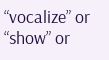“vocalize” or “show” or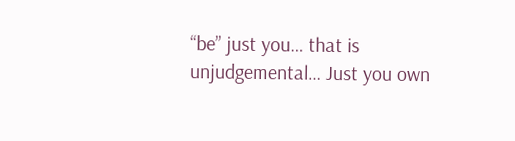“be” just you… that is unjudgemental… Just you own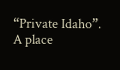“Private Idaho”. A place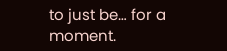to just be… for a moment.